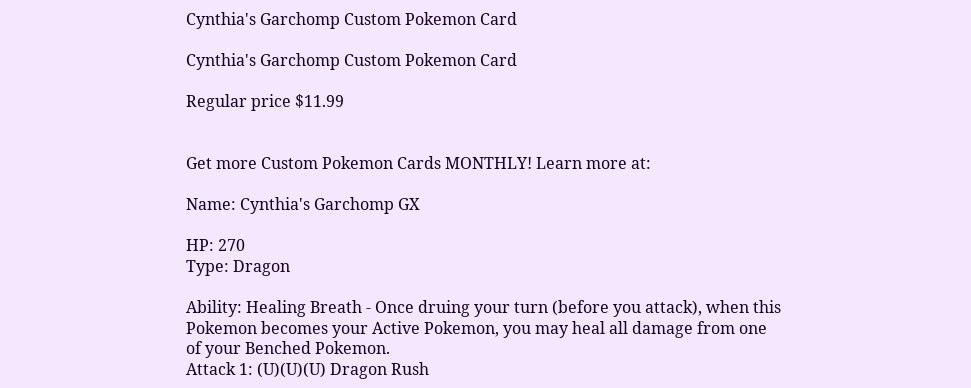Cynthia's Garchomp Custom Pokemon Card

Cynthia's Garchomp Custom Pokemon Card

Regular price $11.99


Get more Custom Pokemon Cards MONTHLY! Learn more at:

Name: Cynthia's Garchomp GX

HP: 270
Type: Dragon

Ability: Healing Breath - Once druing your turn (before you attack), when this Pokemon becomes your Active Pokemon, you may heal all damage from one of your Benched Pokemon.
Attack 1: (U)(U)(U) Dragon Rush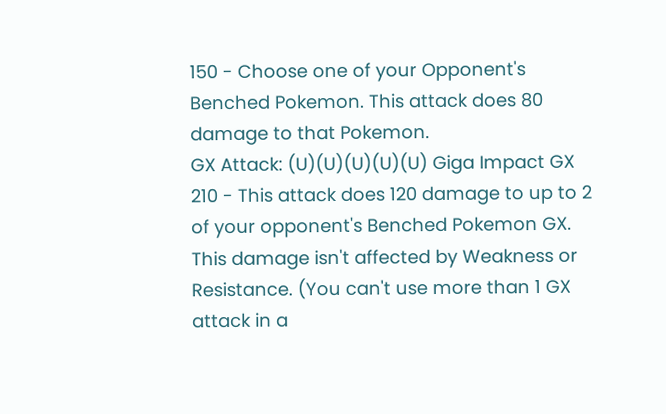150 - Choose one of your Opponent's Benched Pokemon. This attack does 80 damage to that Pokemon.
GX Attack: (U)(U)(U)(U)(U) Giga Impact GX  210 - This attack does 120 damage to up to 2 of your opponent's Benched Pokemon GX. This damage isn't affected by Weakness or Resistance. (You can't use more than 1 GX attack in a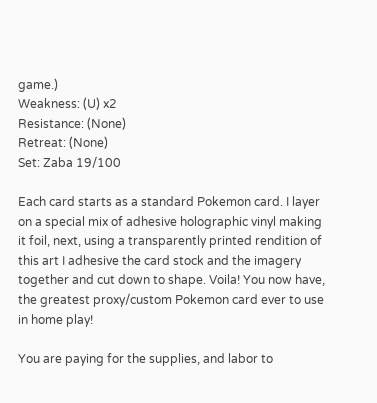game.)
Weakness: (U) x2
Resistance: (None)
Retreat: (None)
Set: Zaba 19/100

Each card starts as a standard Pokemon card. I layer on a special mix of adhesive holographic vinyl making it foil, next, using a transparently printed rendition of this art I adhesive the card stock and the imagery together and cut down to shape. Voila! You now have, the greatest proxy/custom Pokemon card ever to use in home play!

You are paying for the supplies, and labor to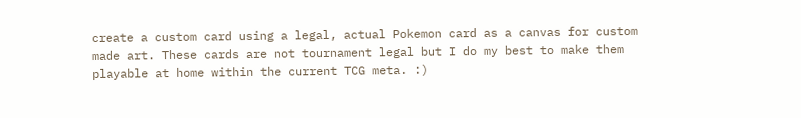create a custom card using a legal, actual Pokemon card as a canvas for custom made art. These cards are not tournament legal but I do my best to make them playable at home within the current TCG meta. :)